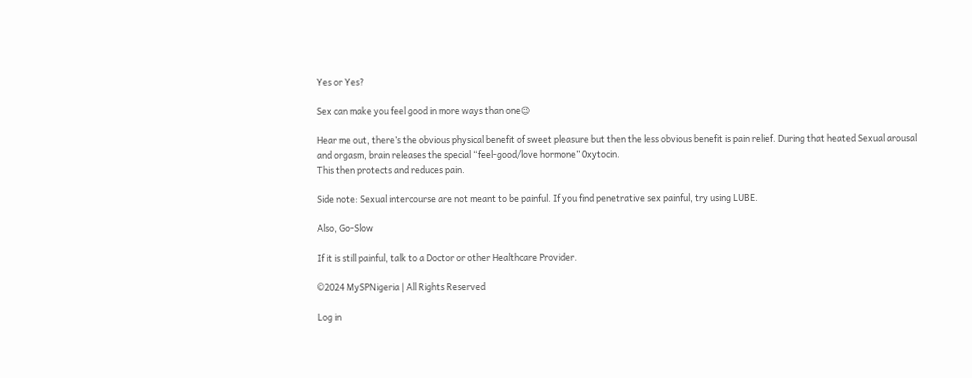Yes or Yes?

Sex can make you feel good in more ways than one😉

Hear me out, there’s the obvious physical benefit of sweet pleasure but then the less obvious benefit is pain relief. During that heated Sexual arousal and orgasm, brain releases the special “feel-good/love hormone” 0xytocin.
This then protects and reduces pain.

Side note: Sexual intercourse are not meant to be painful. If you find penetrative sex painful, try using LUBE.

Also, Go-Slow

If it is still painful, talk to a Doctor or other Healthcare Provider.

©2024 MySPNigeria | All Rights Reserved

Log in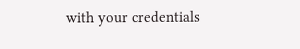with your credentials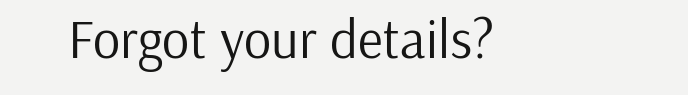Forgot your details?